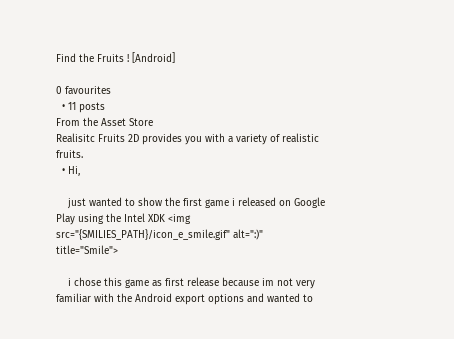Find the Fruits ! [Android]

0 favourites
  • 11 posts
From the Asset Store
Realisitc Fruits 2D provides you with a variety of realistic fruits.
  • Hi,

    just wanted to show the first game i released on Google Play using the Intel XDK <img src="{SMILIES_PATH}/icon_e_smile.gif" alt=":)" title="Smile">

    i chose this game as first release because im not very familiar with the Android export options and wanted to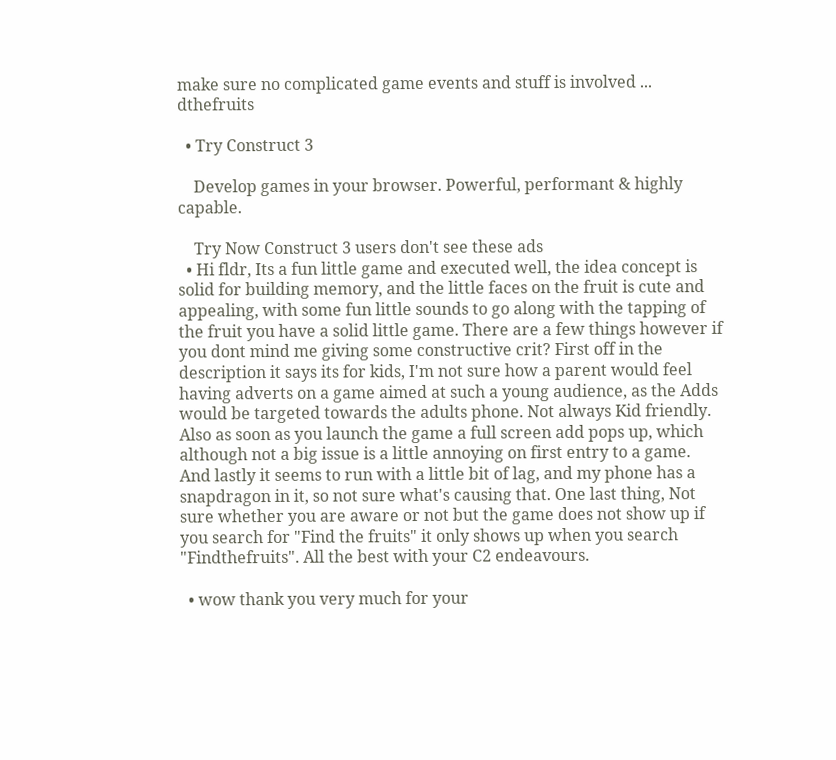make sure no complicated game events and stuff is involved ... dthefruits

  • Try Construct 3

    Develop games in your browser. Powerful, performant & highly capable.

    Try Now Construct 3 users don't see these ads
  • Hi fldr, Its a fun little game and executed well, the idea concept is solid for building memory, and the little faces on the fruit is cute and appealing, with some fun little sounds to go along with the tapping of the fruit you have a solid little game. There are a few things however if you dont mind me giving some constructive crit? First off in the description it says its for kids, I'm not sure how a parent would feel having adverts on a game aimed at such a young audience, as the Adds would be targeted towards the adults phone. Not always Kid friendly. Also as soon as you launch the game a full screen add pops up, which although not a big issue is a little annoying on first entry to a game. And lastly it seems to run with a little bit of lag, and my phone has a snapdragon in it, so not sure what's causing that. One last thing, Not sure whether you are aware or not but the game does not show up if you search for "Find the fruits" it only shows up when you search "Findthefruits". All the best with your C2 endeavours.

  • wow thank you very much for your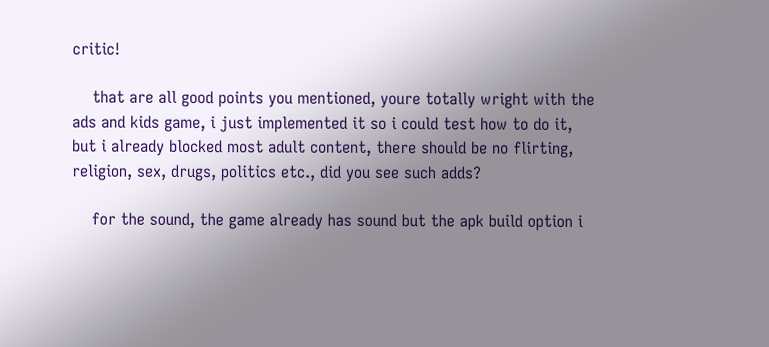critic!

    that are all good points you mentioned, youre totally wright with the ads and kids game, i just implemented it so i could test how to do it, but i already blocked most adult content, there should be no flirting, religion, sex, drugs, politics etc., did you see such adds?

    for the sound, the game already has sound but the apk build option i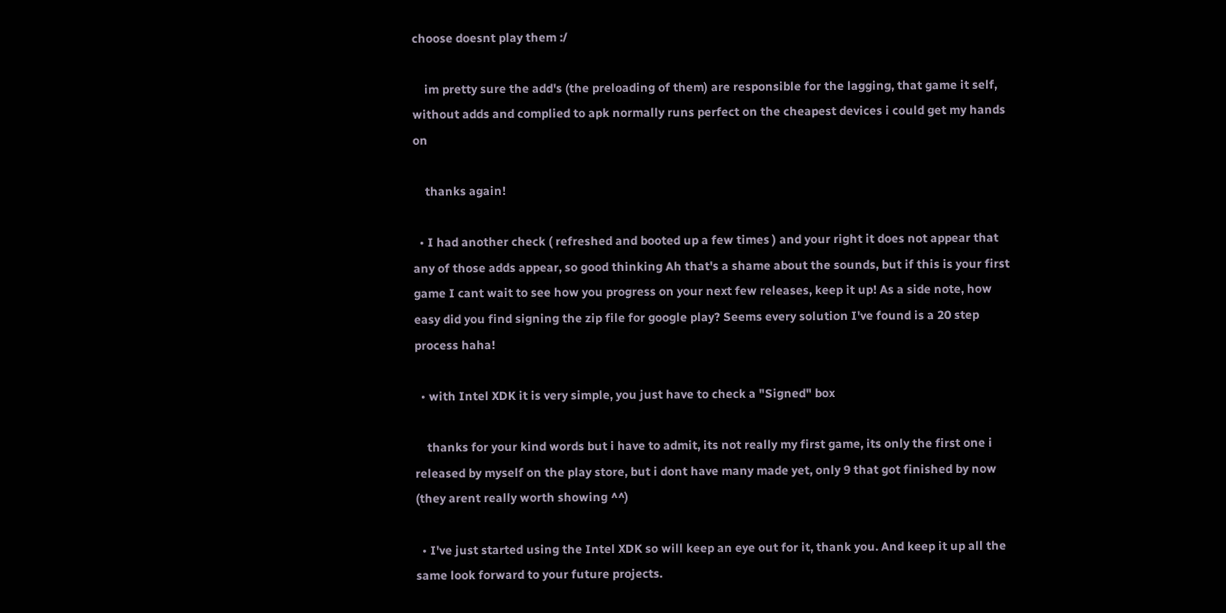choose doesnt play them :/

    im pretty sure the add's (the preloading of them) are responsible for the lagging, that game it self, without adds and complied to apk normally runs perfect on the cheapest devices i could get my hands on

    thanks again!

  • I had another check ( refreshed and booted up a few times ) and your right it does not appear that any of those adds appear, so good thinking Ah that's a shame about the sounds, but if this is your first game I cant wait to see how you progress on your next few releases, keep it up! As a side note, how easy did you find signing the zip file for google play? Seems every solution I've found is a 20 step process haha!

  • with Intel XDK it is very simple, you just have to check a "Signed" box

    thanks for your kind words but i have to admit, its not really my first game, its only the first one i released by myself on the play store, but i dont have many made yet, only 9 that got finished by now (they arent really worth showing ^^)

  • I've just started using the Intel XDK so will keep an eye out for it, thank you. And keep it up all the same look forward to your future projects.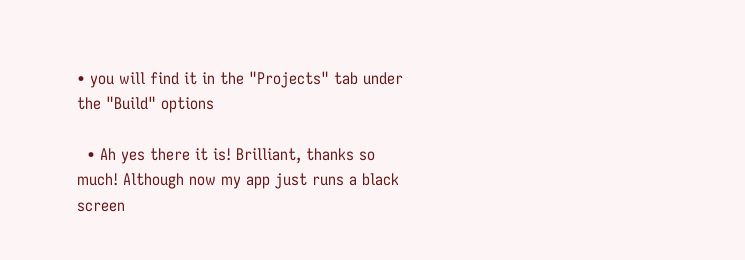• you will find it in the "Projects" tab under the "Build" options

  • Ah yes there it is! Brilliant, thanks so much! Although now my app just runs a black screen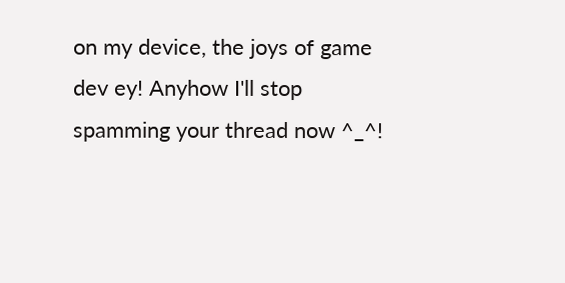on my device, the joys of game dev ey! Anyhow I'll stop spamming your thread now ^_^!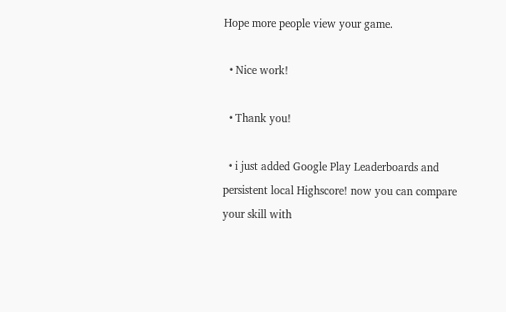Hope more people view your game.

  • Nice work!

  • Thank you!

  • i just added Google Play Leaderboards and persistent local Highscore! now you can compare your skill with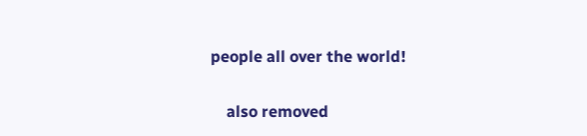people all over the world!

    also removed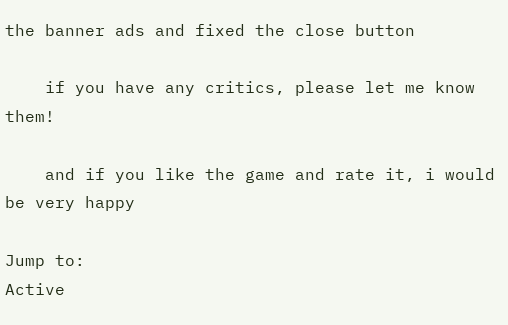the banner ads and fixed the close button

    if you have any critics, please let me know them!

    and if you like the game and rate it, i would be very happy

Jump to:
Active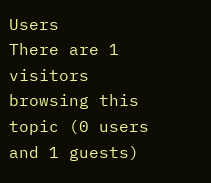Users
There are 1 visitors browsing this topic (0 users and 1 guests)